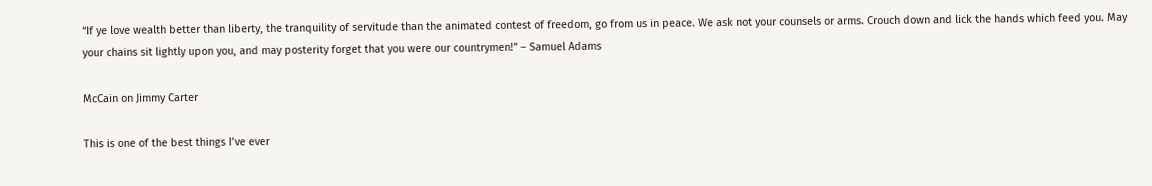“If ye love wealth better than liberty, the tranquility of servitude than the animated contest of freedom, go from us in peace. We ask not your counsels or arms. Crouch down and lick the hands which feed you. May your chains sit lightly upon you, and may posterity forget that you were our countrymen!” – Samuel Adams

McCain on Jimmy Carter

This is one of the best things I’ve ever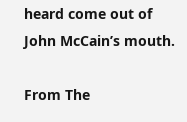heard come out of John McCain’s mouth.

From The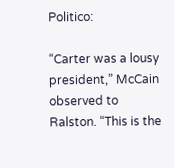Politico:

“Carter was a lousy president,” McCain observed to Ralston. “This is the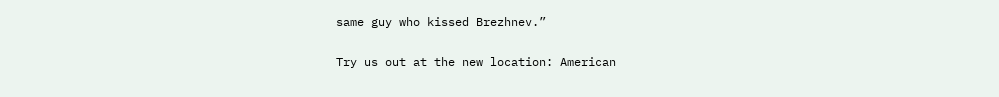same guy who kissed Brezhnev.”

Try us out at the new location: American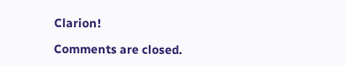Clarion!

Comments are closed.